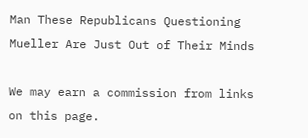Man These Republicans Questioning Mueller Are Just Out of Their Minds

We may earn a commission from links on this page.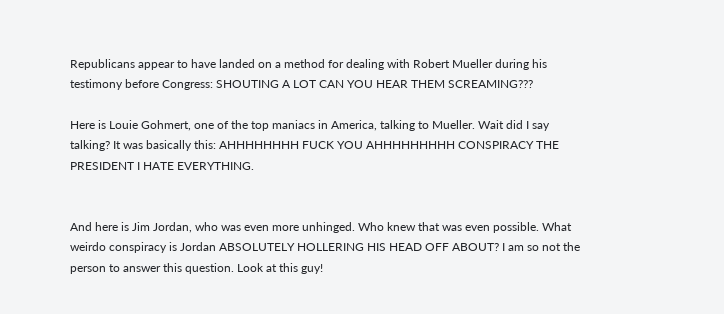Republicans appear to have landed on a method for dealing with Robert Mueller during his testimony before Congress: SHOUTING A LOT CAN YOU HEAR THEM SCREAMING???

Here is Louie Gohmert, one of the top maniacs in America, talking to Mueller. Wait did I say talking? It was basically this: AHHHHHHHH FUCK YOU AHHHHHHHHH CONSPIRACY THE PRESIDENT I HATE EVERYTHING.


And here is Jim Jordan, who was even more unhinged. Who knew that was even possible. What weirdo conspiracy is Jordan ABSOLUTELY HOLLERING HIS HEAD OFF ABOUT? I am so not the person to answer this question. Look at this guy!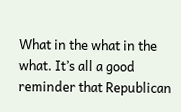What in the what in the what. It’s all a good reminder that Republican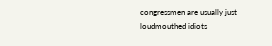congressmen are usually just loudmouthed idiots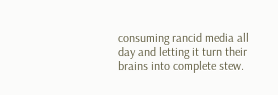consuming rancid media all day and letting it turn their brains into complete stew.